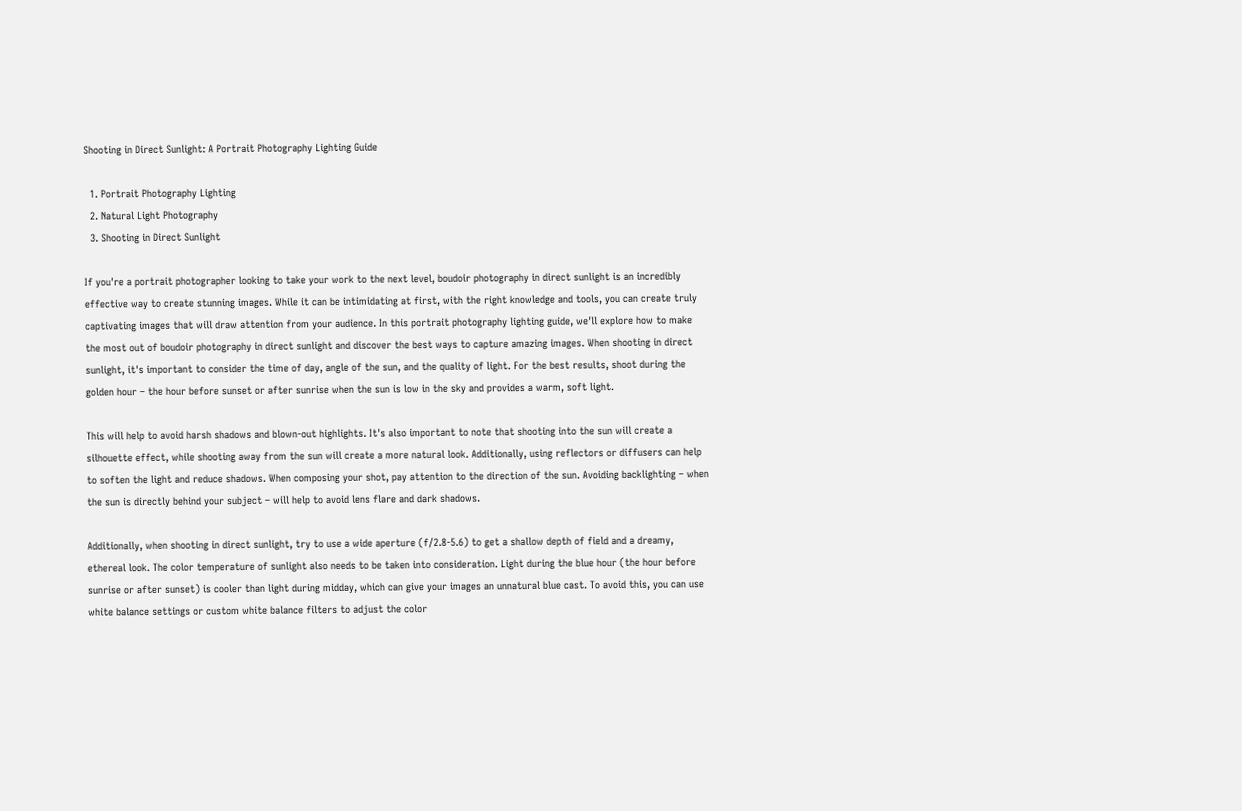Shooting in Direct Sunlight: A Portrait Photography Lighting Guide

  1. Portrait Photography Lighting
  2. Natural Light Photography
  3. Shooting in Direct Sunlight

If you're a portrait photographer looking to take your work to the next level, boudoir photography in direct sunlight is an incredibly effective way to create stunning images. While it can be intimidating at first, with the right knowledge and tools, you can create truly captivating images that will draw attention from your audience. In this portrait photography lighting guide, we'll explore how to make the most out of boudoir photography in direct sunlight and discover the best ways to capture amazing images. When shooting in direct sunlight, it's important to consider the time of day, angle of the sun, and the quality of light. For the best results, shoot during the golden hour – the hour before sunset or after sunrise when the sun is low in the sky and provides a warm, soft light.

This will help to avoid harsh shadows and blown-out highlights. It's also important to note that shooting into the sun will create a silhouette effect, while shooting away from the sun will create a more natural look. Additionally, using reflectors or diffusers can help to soften the light and reduce shadows. When composing your shot, pay attention to the direction of the sun. Avoiding backlighting – when the sun is directly behind your subject – will help to avoid lens flare and dark shadows.

Additionally, when shooting in direct sunlight, try to use a wide aperture (f/2.8-5.6) to get a shallow depth of field and a dreamy, ethereal look. The color temperature of sunlight also needs to be taken into consideration. Light during the blue hour (the hour before sunrise or after sunset) is cooler than light during midday, which can give your images an unnatural blue cast. To avoid this, you can use white balance settings or custom white balance filters to adjust the color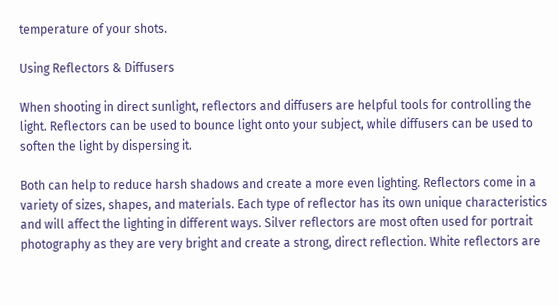temperature of your shots.

Using Reflectors & Diffusers

When shooting in direct sunlight, reflectors and diffusers are helpful tools for controlling the light. Reflectors can be used to bounce light onto your subject, while diffusers can be used to soften the light by dispersing it.

Both can help to reduce harsh shadows and create a more even lighting. Reflectors come in a variety of sizes, shapes, and materials. Each type of reflector has its own unique characteristics and will affect the lighting in different ways. Silver reflectors are most often used for portrait photography as they are very bright and create a strong, direct reflection. White reflectors are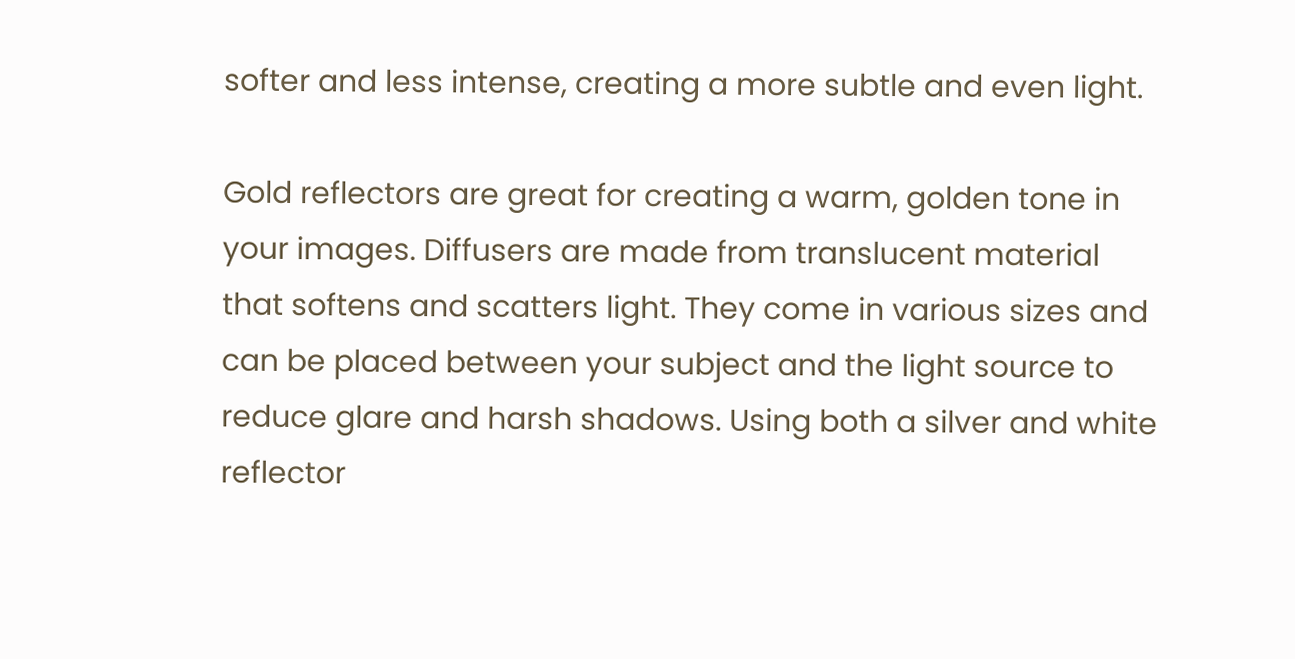softer and less intense, creating a more subtle and even light.

Gold reflectors are great for creating a warm, golden tone in your images. Diffusers are made from translucent material that softens and scatters light. They come in various sizes and can be placed between your subject and the light source to reduce glare and harsh shadows. Using both a silver and white reflector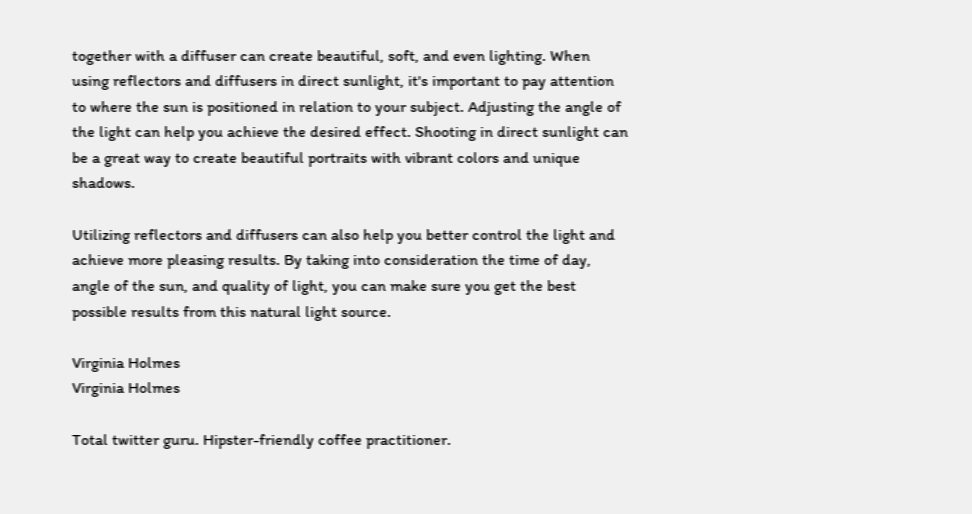together with a diffuser can create beautiful, soft, and even lighting. When using reflectors and diffusers in direct sunlight, it's important to pay attention to where the sun is positioned in relation to your subject. Adjusting the angle of the light can help you achieve the desired effect. Shooting in direct sunlight can be a great way to create beautiful portraits with vibrant colors and unique shadows.

Utilizing reflectors and diffusers can also help you better control the light and achieve more pleasing results. By taking into consideration the time of day, angle of the sun, and quality of light, you can make sure you get the best possible results from this natural light source.

Virginia Holmes
Virginia Holmes

Total twitter guru. Hipster-friendly coffee practitioner.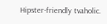Hipster-friendly tvaholic.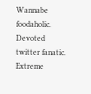Wannabe foodaholic. Devoted twitter fanatic. Extreme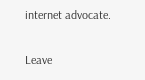internet advocate.

Leave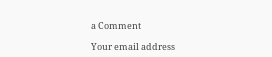a Comment

Your email address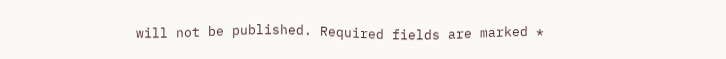will not be published. Required fields are marked *